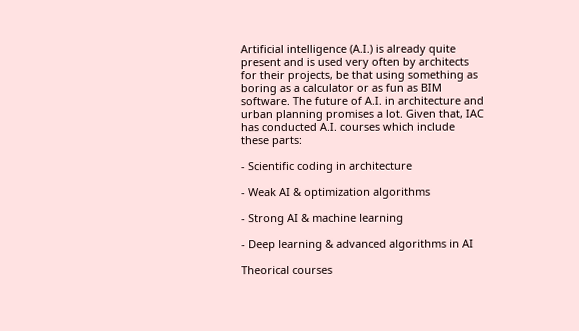Artificial intelligence (A.I.) is already quite present and is used very often by architects for their projects, be that using something as boring as a calculator or as fun as BIM software. The future of A.I. in architecture and urban planning promises a lot. Given that, IAC has conducted A.I. courses which include these parts:

- Scientific coding in architecture

- Weak AI & optimization algorithms

- Strong AI & machine learning

- Deep learning & advanced algorithms in AI

Theorical courses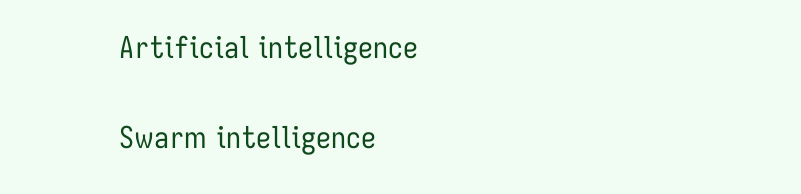Artificial intelligence

Swarm intelligence